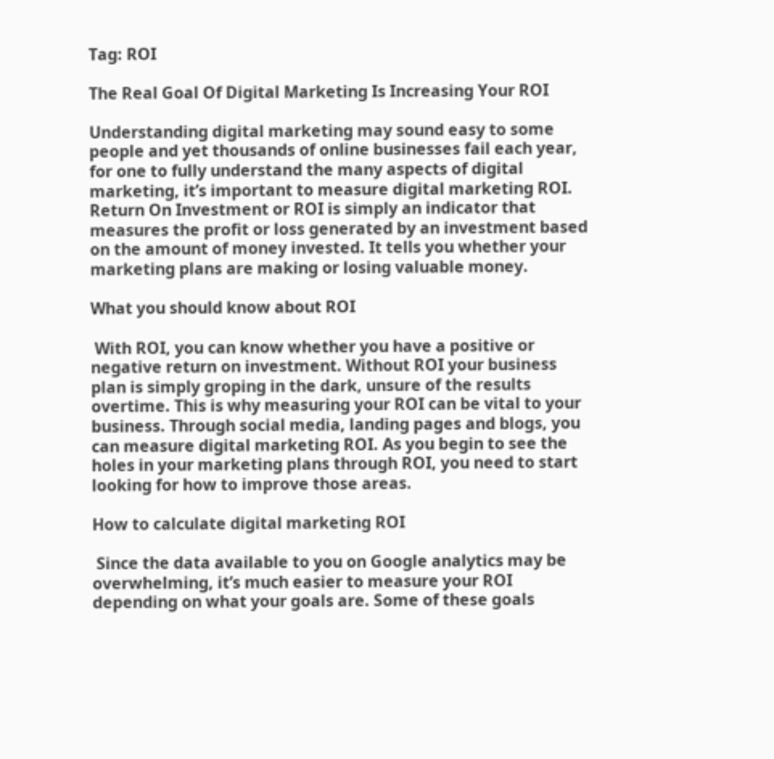Tag: ROI

The Real Goal Of Digital Marketing Is Increasing Your ROI

Understanding digital marketing may sound easy to some people and yet thousands of online businesses fail each year, for one to fully understand the many aspects of digital marketing, it’s important to measure digital marketing ROI. Return On Investment or ROI is simply an indicator that measures the profit or loss generated by an investment based on the amount of money invested. It tells you whether your marketing plans are making or losing valuable money.

What you should know about ROI

 With ROI, you can know whether you have a positive or negative return on investment. Without ROI your business plan is simply groping in the dark, unsure of the results overtime. This is why measuring your ROI can be vital to your business. Through social media, landing pages and blogs, you can measure digital marketing ROI. As you begin to see the holes in your marketing plans through ROI, you need to start looking for how to improve those areas.

How to calculate digital marketing ROI

 Since the data available to you on Google analytics may be overwhelming, it’s much easier to measure your ROI depending on what your goals are. Some of these goals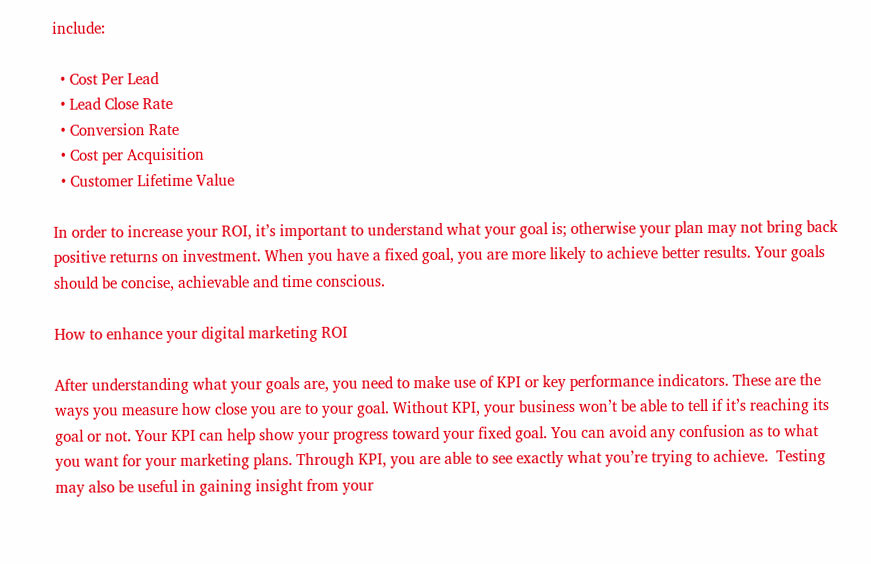include:

  • Cost Per Lead
  • Lead Close Rate
  • Conversion Rate
  • Cost per Acquisition
  • Customer Lifetime Value

In order to increase your ROI, it’s important to understand what your goal is; otherwise your plan may not bring back positive returns on investment. When you have a fixed goal, you are more likely to achieve better results. Your goals should be concise, achievable and time conscious.

How to enhance your digital marketing ROI

After understanding what your goals are, you need to make use of KPI or key performance indicators. These are the ways you measure how close you are to your goal. Without KPI, your business won’t be able to tell if it’s reaching its goal or not. Your KPI can help show your progress toward your fixed goal. You can avoid any confusion as to what you want for your marketing plans. Through KPI, you are able to see exactly what you’re trying to achieve.  Testing may also be useful in gaining insight from your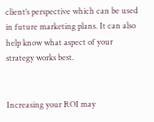client’s perspective which can be used in future marketing plans. It can also help know what aspect of your strategy works best.


Increasing your ROI may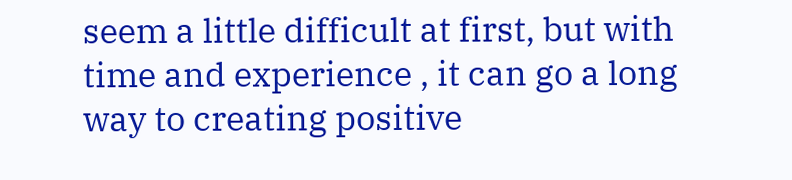seem a little difficult at first, but with time and experience , it can go a long way to creating positive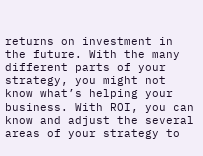returns on investment in the future. With the many different parts of your strategy, you might not know what’s helping your business. With ROI, you can know and adjust the several areas of your strategy to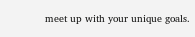meet up with your unique goals.